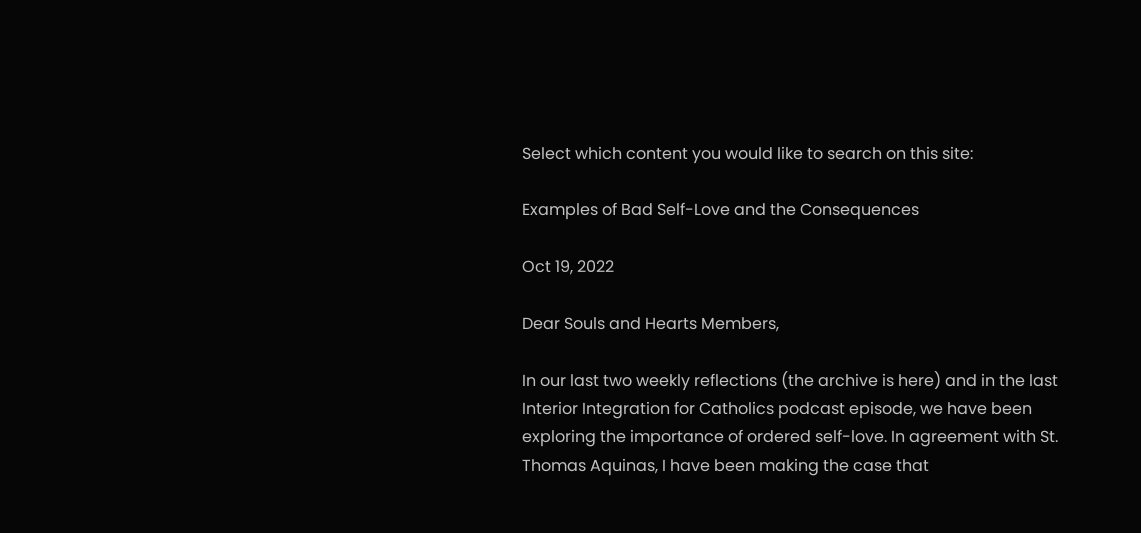Select which content you would like to search on this site:

Examples of Bad Self-Love and the Consequences

Oct 19, 2022

Dear Souls and Hearts Members,

In our last two weekly reflections (the archive is here) and in the last Interior Integration for Catholics podcast episode, we have been exploring the importance of ordered self-love. In agreement with St. Thomas Aquinas, I have been making the case that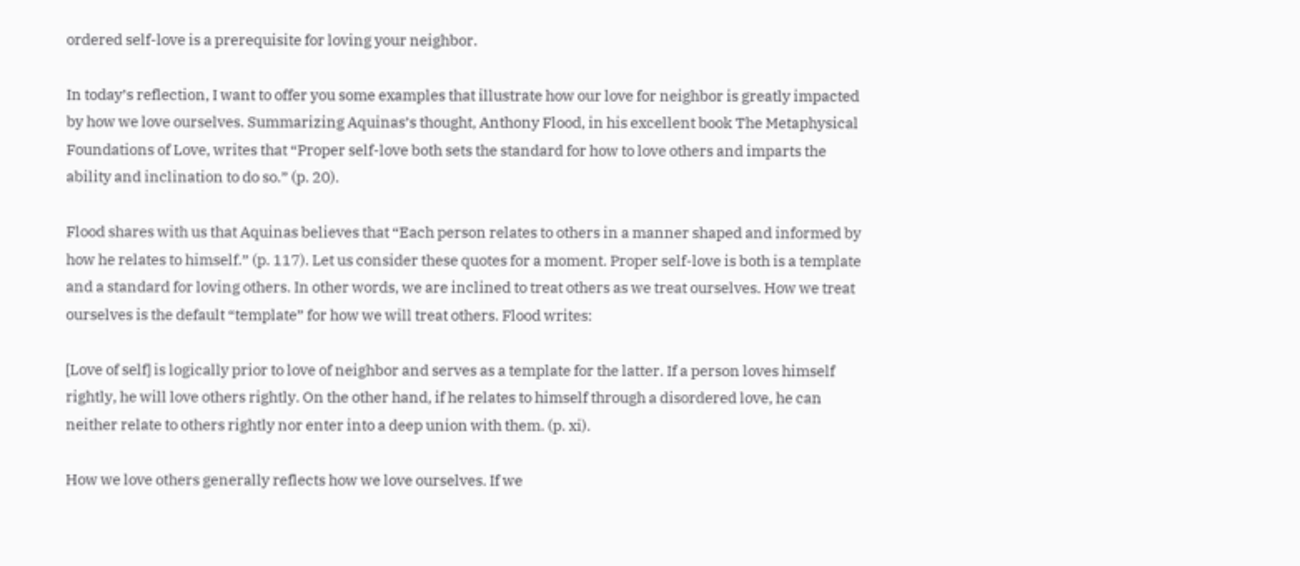ordered self-love is a prerequisite for loving your neighbor.

In today’s reflection, I want to offer you some examples that illustrate how our love for neighbor is greatly impacted by how we love ourselves. Summarizing Aquinas’s thought, Anthony Flood, in his excellent book The Metaphysical Foundations of Love, writes that “Proper self-love both sets the standard for how to love others and imparts the ability and inclination to do so.” (p. 20).

Flood shares with us that Aquinas believes that “Each person relates to others in a manner shaped and informed by how he relates to himself.” (p. 117). Let us consider these quotes for a moment. Proper self-love is both is a template and a standard for loving others. In other words, we are inclined to treat others as we treat ourselves. How we treat ourselves is the default “template” for how we will treat others. Flood writes:

[Love of self] is logically prior to love of neighbor and serves as a template for the latter. If a person loves himself rightly, he will love others rightly. On the other hand, if he relates to himself through a disordered love, he can neither relate to others rightly nor enter into a deep union with them. (p. xi).

How we love others generally reflects how we love ourselves. If we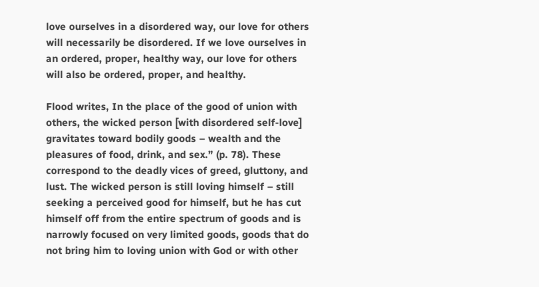love ourselves in a disordered way, our love for others will necessarily be disordered. If we love ourselves in an ordered, proper, healthy way, our love for others will also be ordered, proper, and healthy.

Flood writes, In the place of the good of union with others, the wicked person [with disordered self-love] gravitates toward bodily goods – wealth and the pleasures of food, drink, and sex.” (p. 78). These correspond to the deadly vices of greed, gluttony, and lust. The wicked person is still loving himself – still seeking a perceived good for himself, but he has cut himself off from the entire spectrum of goods and is narrowly focused on very limited goods, goods that do not bring him to loving union with God or with other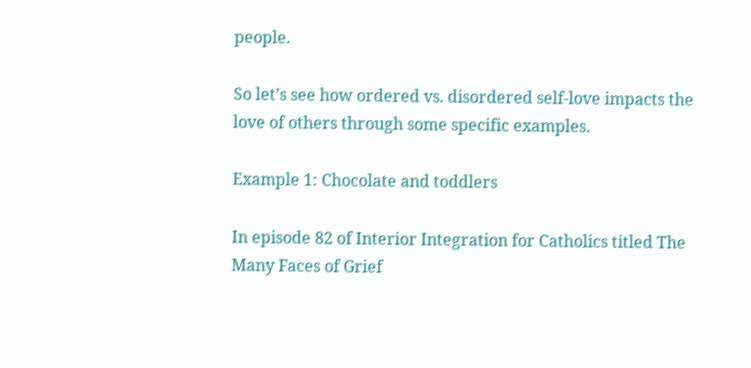people.

So let’s see how ordered vs. disordered self-love impacts the love of others through some specific examples.

Example 1: Chocolate and toddlers

In episode 82 of Interior Integration for Catholics titled The Many Faces of Grief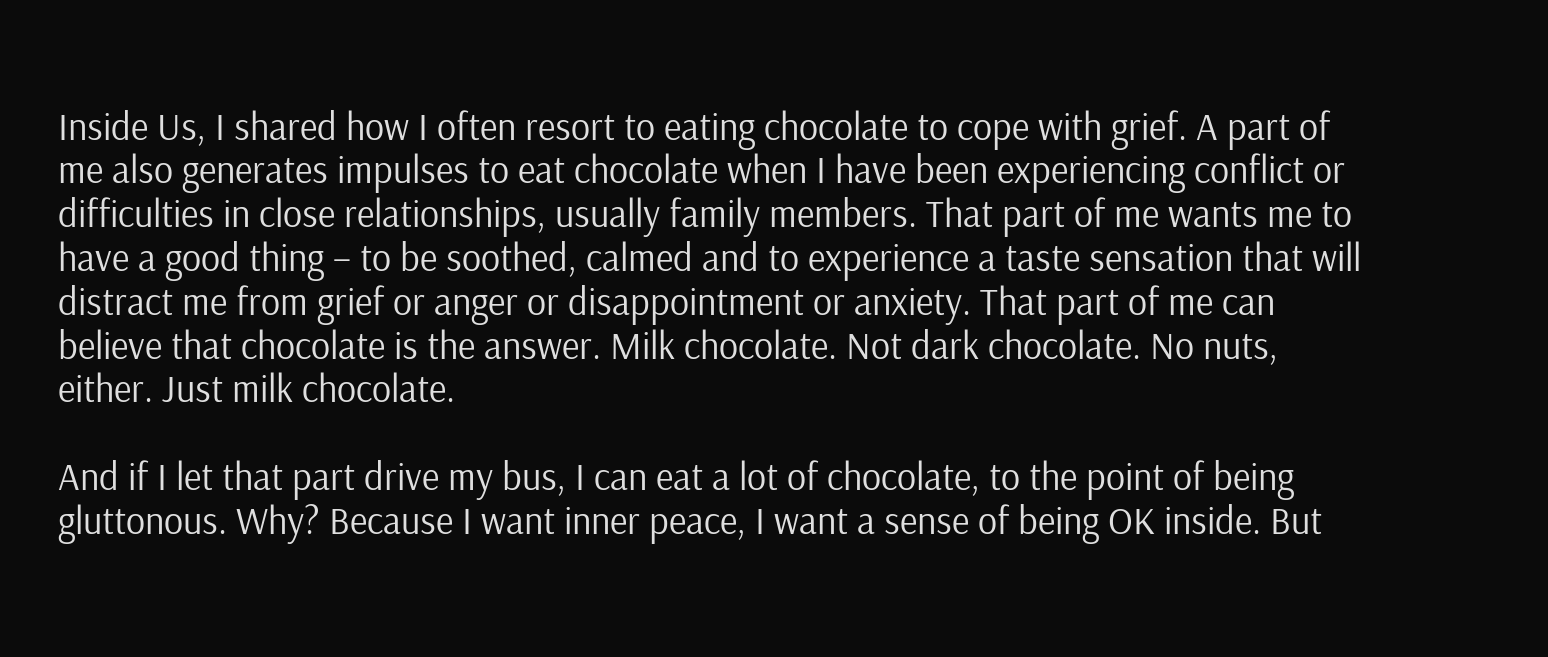Inside Us, I shared how I often resort to eating chocolate to cope with grief. A part of me also generates impulses to eat chocolate when I have been experiencing conflict or difficulties in close relationships, usually family members. That part of me wants me to have a good thing – to be soothed, calmed and to experience a taste sensation that will distract me from grief or anger or disappointment or anxiety. That part of me can believe that chocolate is the answer. Milk chocolate. Not dark chocolate. No nuts, either. Just milk chocolate.

And if I let that part drive my bus, I can eat a lot of chocolate, to the point of being gluttonous. Why? Because I want inner peace, I want a sense of being OK inside. But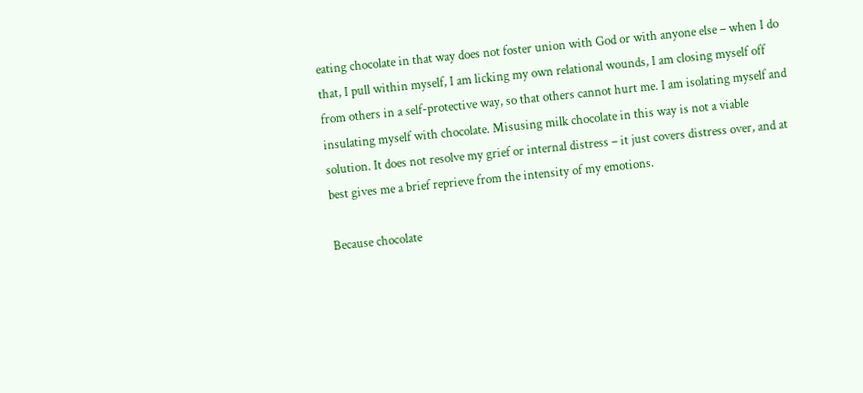eating chocolate in that way does not foster union with God or with anyone else – when I do that, I pull within myself, I am licking my own relational wounds, I am closing myself off from others in a self-protective way, so that others cannot hurt me. I am isolating myself and insulating myself with chocolate. Misusing milk chocolate in this way is not a viable solution. It does not resolve my grief or internal distress – it just covers distress over, and at best gives me a brief reprieve from the intensity of my emotions.

Because chocolate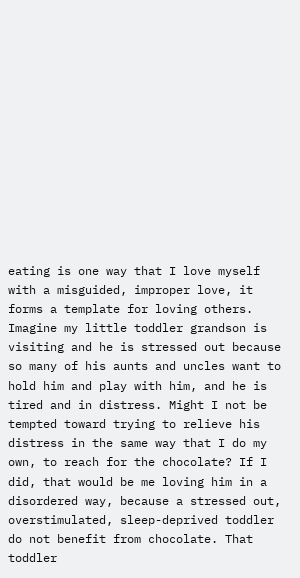eating is one way that I love myself with a misguided, improper love, it forms a template for loving others. Imagine my little toddler grandson is visiting and he is stressed out because so many of his aunts and uncles want to hold him and play with him, and he is tired and in distress. Might I not be tempted toward trying to relieve his distress in the same way that I do my own, to reach for the chocolate? If I did, that would be me loving him in a disordered way, because a stressed out, overstimulated, sleep-deprived toddler do not benefit from chocolate. That toddler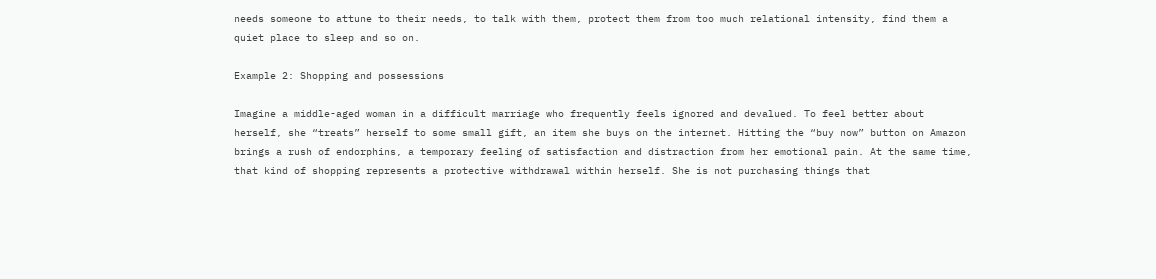needs someone to attune to their needs, to talk with them, protect them from too much relational intensity, find them a quiet place to sleep and so on.

Example 2: Shopping and possessions

Imagine a middle-aged woman in a difficult marriage who frequently feels ignored and devalued. To feel better about herself, she “treats” herself to some small gift, an item she buys on the internet. Hitting the “buy now” button on Amazon brings a rush of endorphins, a temporary feeling of satisfaction and distraction from her emotional pain. At the same time, that kind of shopping represents a protective withdrawal within herself. She is not purchasing things that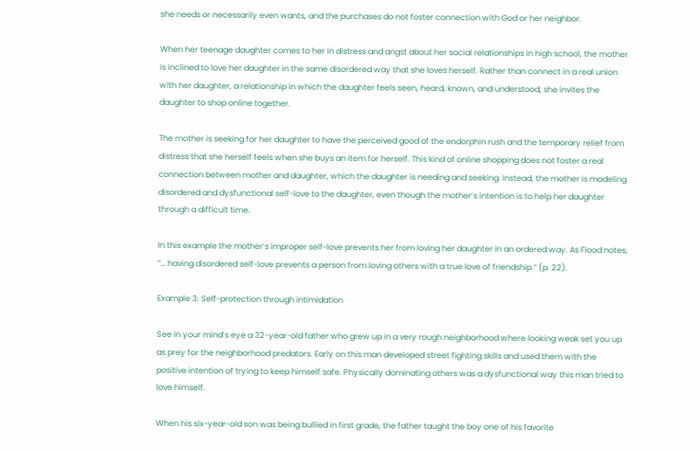she needs or necessarily even wants, and the purchases do not foster connection with God or her neighbor.

When her teenage daughter comes to her in distress and angst about her social relationships in high school, the mother is inclined to love her daughter in the same disordered way that she loves herself. Rather than connect in a real union with her daughter, a relationship in which the daughter feels seen, heard, known, and understood, she invites the daughter to shop online together.

The mother is seeking for her daughter to have the perceived good of the endorphin rush and the temporary relief from distress that she herself feels when she buys an item for herself. This kind of online shopping does not foster a real connection between mother and daughter, which the daughter is needing and seeking. Instead, the mother is modeling disordered and dysfunctional self-love to the daughter, even though the mother’s intention is to help her daughter through a difficult time.

In this example the mother’s improper self-love prevents her from loving her daughter in an ordered way. As Flood notes, “… having disordered self-love prevents a person from loving others with a true love of friendship.” (p. 22).

Example 3: Self-protection through intimidation

See in your mind’s eye a 32-year-old father who grew up in a very rough neighborhood where looking weak set you up as prey for the neighborhood predators. Early on this man developed street fighting skills and used them with the positive intention of trying to keep himself safe. Physically dominating others was a dysfunctional way this man tried to love himself.

When his six-year-old son was being bullied in first grade, the father taught the boy one of his favorite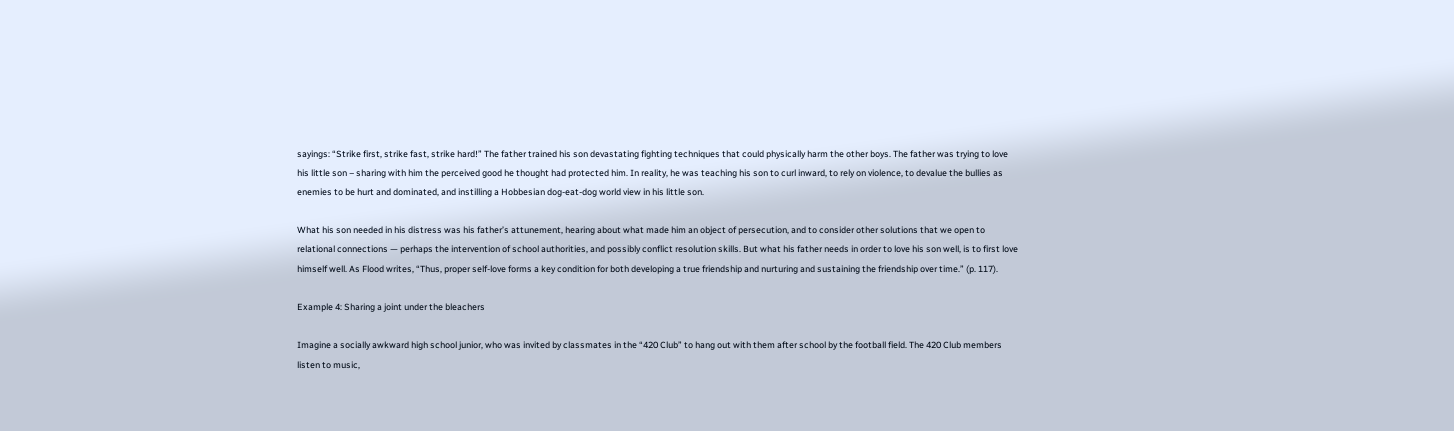sayings: “Strike first, strike fast, strike hard!” The father trained his son devastating fighting techniques that could physically harm the other boys. The father was trying to love his little son – sharing with him the perceived good he thought had protected him. In reality, he was teaching his son to curl inward, to rely on violence, to devalue the bullies as enemies to be hurt and dominated, and instilling a Hobbesian dog-eat-dog world view in his little son.

What his son needed in his distress was his father’s attunement, hearing about what made him an object of persecution, and to consider other solutions that we open to relational connections — perhaps the intervention of school authorities, and possibly conflict resolution skills. But what his father needs in order to love his son well, is to first love himself well. As Flood writes, “Thus, proper self-love forms a key condition for both developing a true friendship and nurturing and sustaining the friendship over time.” (p. 117).

Example 4: Sharing a joint under the bleachers

Imagine a socially awkward high school junior, who was invited by classmates in the “420 Club” to hang out with them after school by the football field. The 420 Club members listen to music,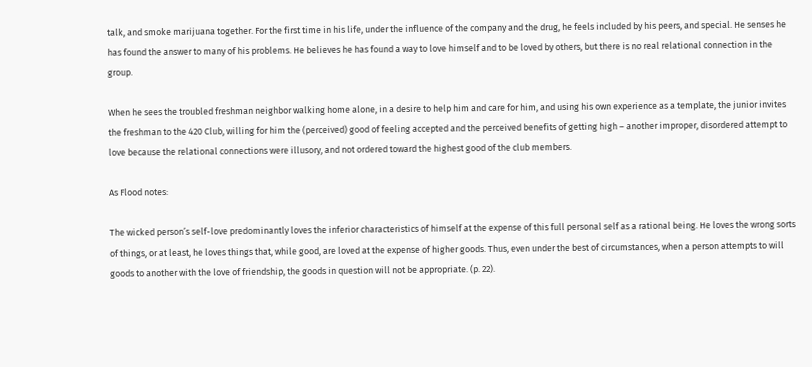talk, and smoke marijuana together. For the first time in his life, under the influence of the company and the drug, he feels included by his peers, and special. He senses he has found the answer to many of his problems. He believes he has found a way to love himself and to be loved by others, but there is no real relational connection in the group.

When he sees the troubled freshman neighbor walking home alone, in a desire to help him and care for him, and using his own experience as a template, the junior invites the freshman to the 420 Club, willing for him the (perceived) good of feeling accepted and the perceived benefits of getting high – another improper, disordered attempt to love because the relational connections were illusory, and not ordered toward the highest good of the club members.

As Flood notes:

The wicked person’s self-love predominantly loves the inferior characteristics of himself at the expense of this full personal self as a rational being. He loves the wrong sorts of things, or at least, he loves things that, while good, are loved at the expense of higher goods. Thus, even under the best of circumstances, when a person attempts to will goods to another with the love of friendship, the goods in question will not be appropriate. (p. 22).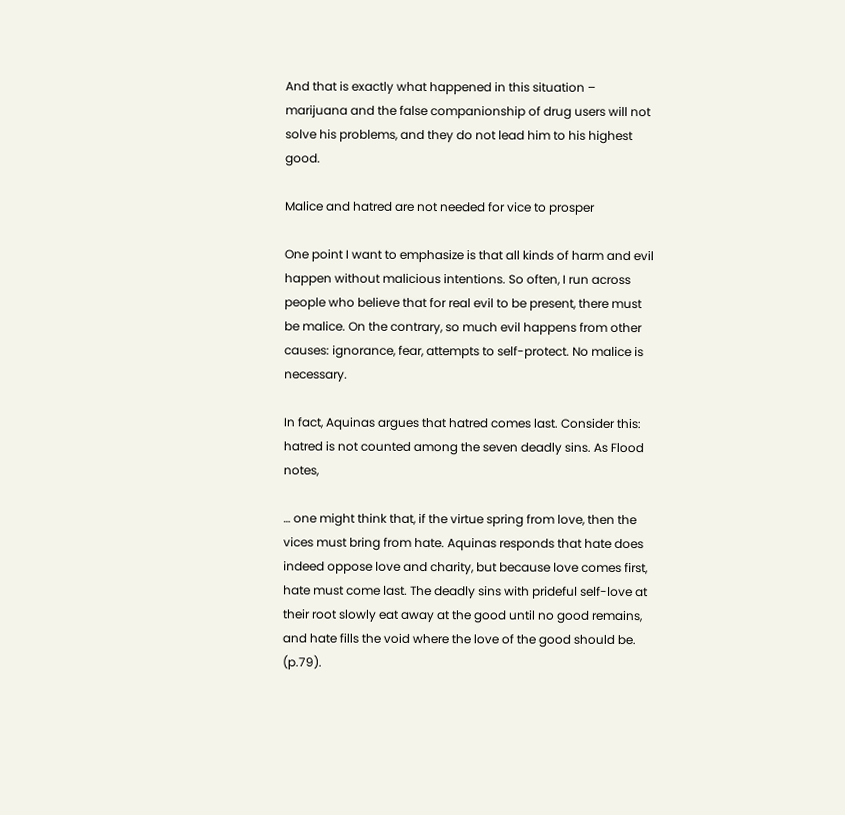And that is exactly what happened in this situation – marijuana and the false companionship of drug users will not solve his problems, and they do not lead him to his highest good.

Malice and hatred are not needed for vice to prosper

One point I want to emphasize is that all kinds of harm and evil happen without malicious intentions. So often, I run across people who believe that for real evil to be present, there must be malice. On the contrary, so much evil happens from other causes: ignorance, fear, attempts to self-protect. No malice is necessary.

In fact, Aquinas argues that hatred comes last. Consider this: hatred is not counted among the seven deadly sins. As Flood notes,

… one might think that, if the virtue spring from love, then the vices must bring from hate. Aquinas responds that hate does indeed oppose love and charity, but because love comes first, hate must come last. The deadly sins with prideful self-love at their root slowly eat away at the good until no good remains, and hate fills the void where the love of the good should be. (p.79).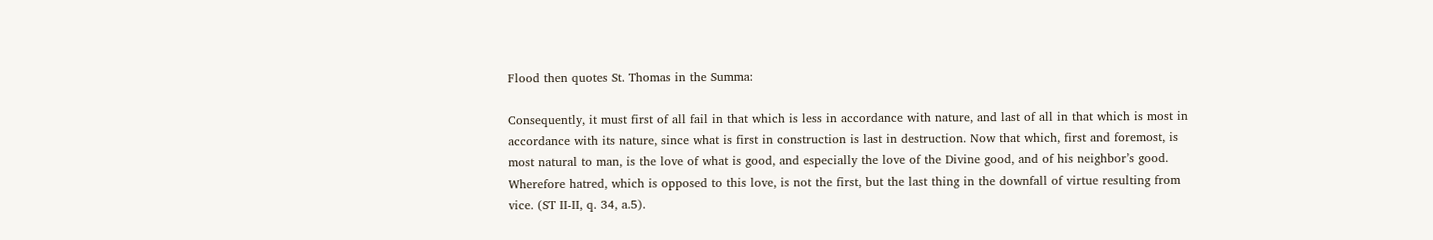Flood then quotes St. Thomas in the Summa:

Consequently, it must first of all fail in that which is less in accordance with nature, and last of all in that which is most in accordance with its nature, since what is first in construction is last in destruction. Now that which, first and foremost, is most natural to man, is the love of what is good, and especially the love of the Divine good, and of his neighbor’s good. Wherefore hatred, which is opposed to this love, is not the first, but the last thing in the downfall of virtue resulting from vice. (ST II-II, q. 34, a.5).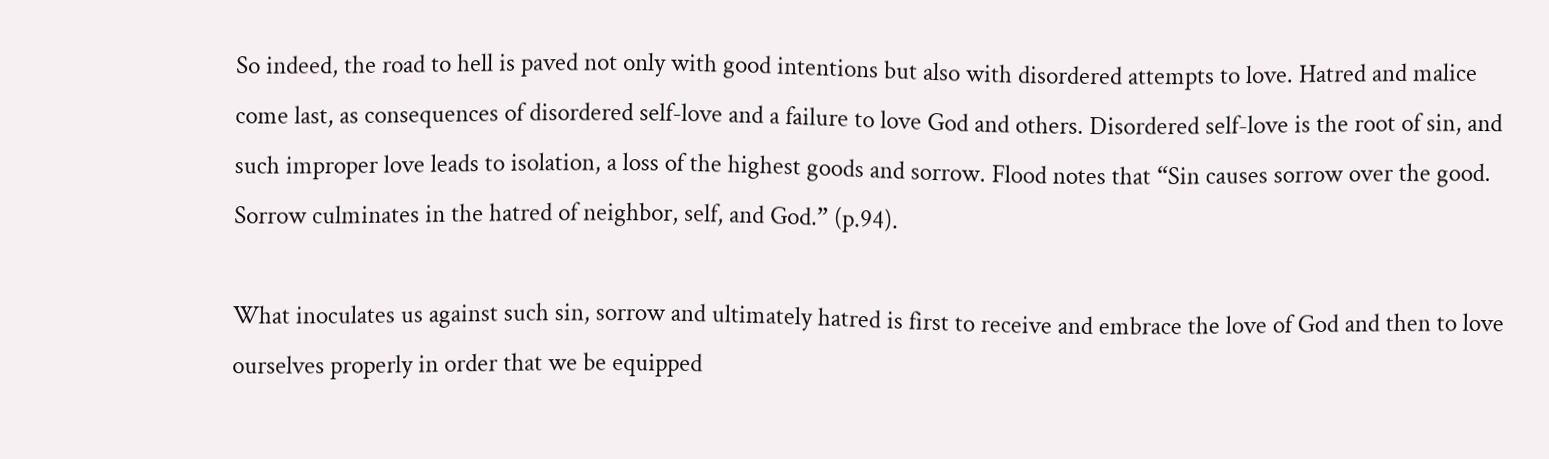So indeed, the road to hell is paved not only with good intentions but also with disordered attempts to love. Hatred and malice come last, as consequences of disordered self-love and a failure to love God and others. Disordered self-love is the root of sin, and such improper love leads to isolation, a loss of the highest goods and sorrow. Flood notes that “Sin causes sorrow over the good. Sorrow culminates in the hatred of neighbor, self, and God.” (p.94).

What inoculates us against such sin, sorrow and ultimately hatred is first to receive and embrace the love of God and then to love ourselves properly in order that we be equipped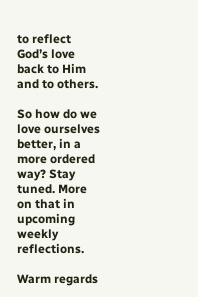to reflect God’s love back to Him and to others.

So how do we love ourselves better, in a more ordered way? Stay tuned. More on that in upcoming weekly reflections.

Warm regards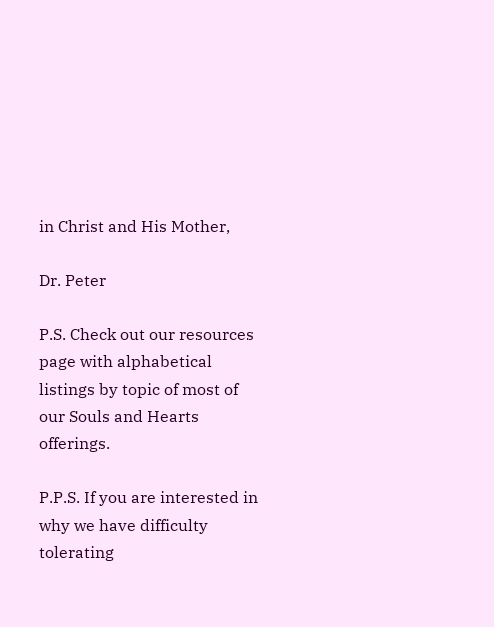in Christ and His Mother,

Dr. Peter

P.S. Check out our resources page with alphabetical listings by topic of most of our Souls and Hearts offerings.

P.P.S. If you are interested in why we have difficulty tolerating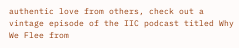authentic love from others, check out a vintage episode of the IIC podcast titled Why We Flee from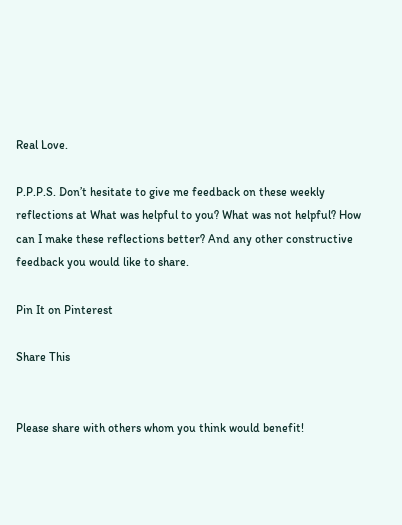Real Love.

P.P.P.S. Don’t hesitate to give me feedback on these weekly reflections at What was helpful to you? What was not helpful? How can I make these reflections better? And any other constructive feedback you would like to share.

Pin It on Pinterest

Share This


Please share with others whom you think would benefit!